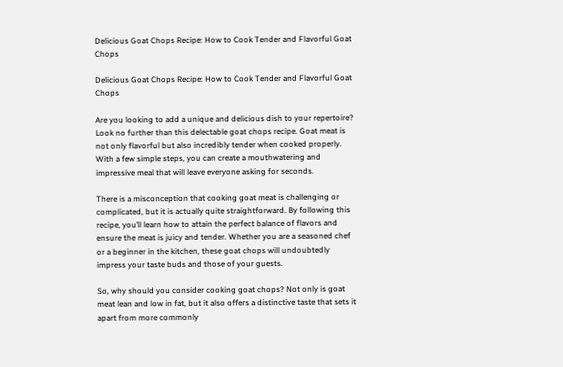Delicious Goat Chops Recipe: How to Cook Tender and Flavorful Goat Chops

Delicious Goat Chops Recipe: How to Cook Tender and Flavorful Goat Chops

Are you looking to add a unique and delicious dish to your repertoire? Look no further than this delectable goat chops recipe. Goat meat is not only flavorful but also incredibly tender when cooked properly. With a few simple steps, you can create a mouthwatering and impressive meal that will leave everyone asking for seconds.

There is a misconception that cooking goat meat is challenging or complicated, but it is actually quite straightforward. By following this recipe, you’ll learn how to attain the perfect balance of flavors and ensure the meat is juicy and tender. Whether you are a seasoned chef or a beginner in the kitchen, these goat chops will undoubtedly impress your taste buds and those of your guests.

So, why should you consider cooking goat chops? Not only is goat meat lean and low in fat, but it also offers a distinctive taste that sets it apart from more commonly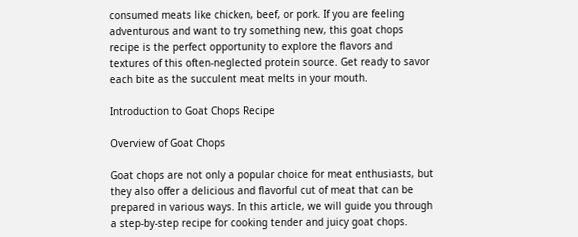consumed meats like chicken, beef, or pork. If you are feeling adventurous and want to try something new, this goat chops recipe is the perfect opportunity to explore the flavors and textures of this often-neglected protein source. Get ready to savor each bite as the succulent meat melts in your mouth.

Introduction to Goat Chops Recipe

Overview of Goat Chops

Goat chops are not only a popular choice for meat enthusiasts, but they also offer a delicious and flavorful cut of meat that can be prepared in various ways. In this article, we will guide you through a step-by-step recipe for cooking tender and juicy goat chops.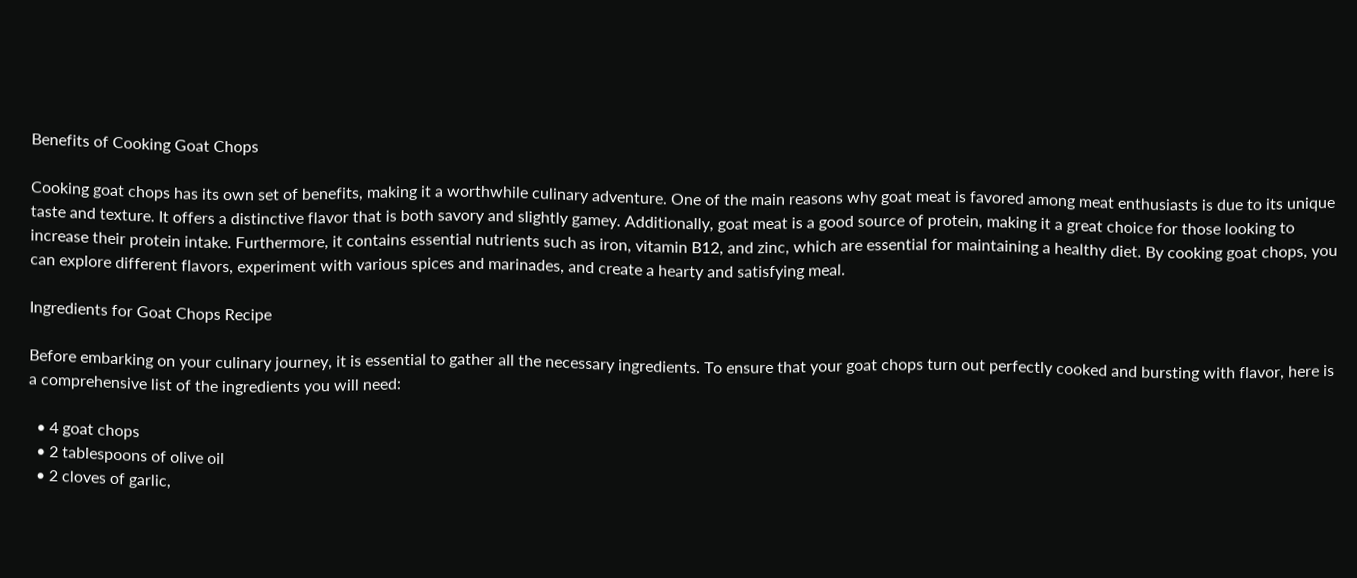Benefits of Cooking Goat Chops

Cooking goat chops has its own set of benefits, making it a worthwhile culinary adventure. One of the main reasons why goat meat is favored among meat enthusiasts is due to its unique taste and texture. It offers a distinctive flavor that is both savory and slightly gamey. Additionally, goat meat is a good source of protein, making it a great choice for those looking to increase their protein intake. Furthermore, it contains essential nutrients such as iron, vitamin B12, and zinc, which are essential for maintaining a healthy diet. By cooking goat chops, you can explore different flavors, experiment with various spices and marinades, and create a hearty and satisfying meal.

Ingredients for Goat Chops Recipe

Before embarking on your culinary journey, it is essential to gather all the necessary ingredients. To ensure that your goat chops turn out perfectly cooked and bursting with flavor, here is a comprehensive list of the ingredients you will need:

  • 4 goat chops
  • 2 tablespoons of olive oil
  • 2 cloves of garlic,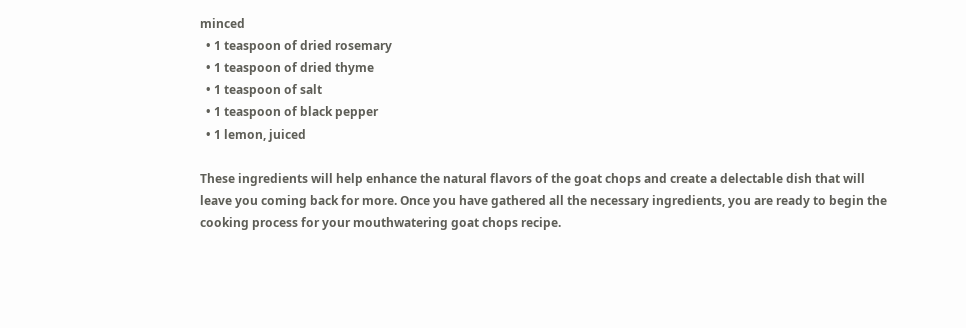minced
  • 1 teaspoon of dried rosemary
  • 1 teaspoon of dried thyme
  • 1 teaspoon of salt
  • 1 teaspoon of black pepper
  • 1 lemon, juiced

These ingredients will help enhance the natural flavors of the goat chops and create a delectable dish that will leave you coming back for more. Once you have gathered all the necessary ingredients, you are ready to begin the cooking process for your mouthwatering goat chops recipe.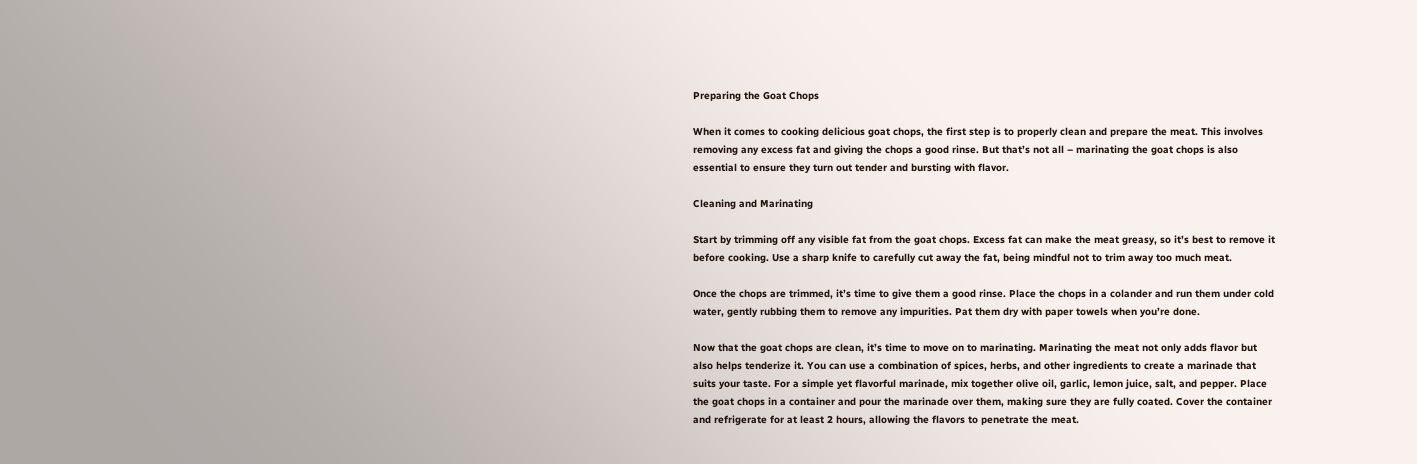Preparing the Goat Chops

When it comes to cooking delicious goat chops, the first step is to properly clean and prepare the meat. This involves removing any excess fat and giving the chops a good rinse. But that’s not all – marinating the goat chops is also essential to ensure they turn out tender and bursting with flavor.

Cleaning and Marinating

Start by trimming off any visible fat from the goat chops. Excess fat can make the meat greasy, so it’s best to remove it before cooking. Use a sharp knife to carefully cut away the fat, being mindful not to trim away too much meat.

Once the chops are trimmed, it’s time to give them a good rinse. Place the chops in a colander and run them under cold water, gently rubbing them to remove any impurities. Pat them dry with paper towels when you’re done.

Now that the goat chops are clean, it’s time to move on to marinating. Marinating the meat not only adds flavor but also helps tenderize it. You can use a combination of spices, herbs, and other ingredients to create a marinade that suits your taste. For a simple yet flavorful marinade, mix together olive oil, garlic, lemon juice, salt, and pepper. Place the goat chops in a container and pour the marinade over them, making sure they are fully coated. Cover the container and refrigerate for at least 2 hours, allowing the flavors to penetrate the meat.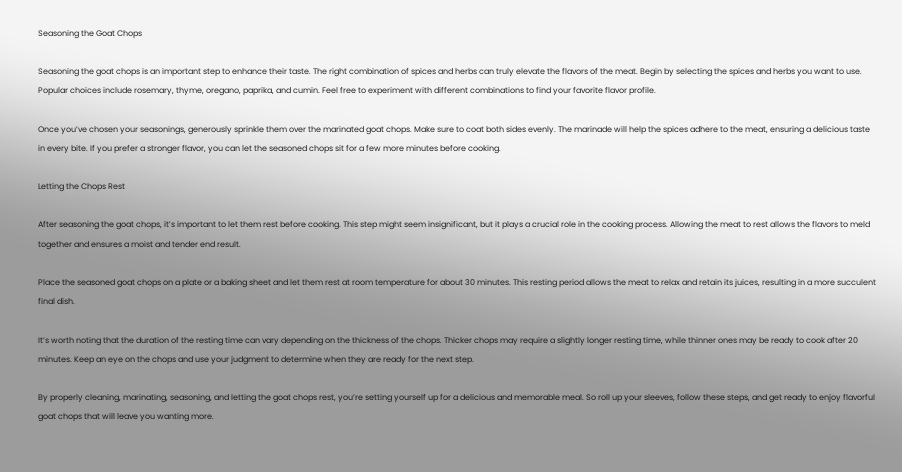Seasoning the Goat Chops

Seasoning the goat chops is an important step to enhance their taste. The right combination of spices and herbs can truly elevate the flavors of the meat. Begin by selecting the spices and herbs you want to use. Popular choices include rosemary, thyme, oregano, paprika, and cumin. Feel free to experiment with different combinations to find your favorite flavor profile.

Once you’ve chosen your seasonings, generously sprinkle them over the marinated goat chops. Make sure to coat both sides evenly. The marinade will help the spices adhere to the meat, ensuring a delicious taste in every bite. If you prefer a stronger flavor, you can let the seasoned chops sit for a few more minutes before cooking.

Letting the Chops Rest

After seasoning the goat chops, it’s important to let them rest before cooking. This step might seem insignificant, but it plays a crucial role in the cooking process. Allowing the meat to rest allows the flavors to meld together and ensures a moist and tender end result.

Place the seasoned goat chops on a plate or a baking sheet and let them rest at room temperature for about 30 minutes. This resting period allows the meat to relax and retain its juices, resulting in a more succulent final dish.

It’s worth noting that the duration of the resting time can vary depending on the thickness of the chops. Thicker chops may require a slightly longer resting time, while thinner ones may be ready to cook after 20 minutes. Keep an eye on the chops and use your judgment to determine when they are ready for the next step.

By properly cleaning, marinating, seasoning, and letting the goat chops rest, you’re setting yourself up for a delicious and memorable meal. So roll up your sleeves, follow these steps, and get ready to enjoy flavorful goat chops that will leave you wanting more.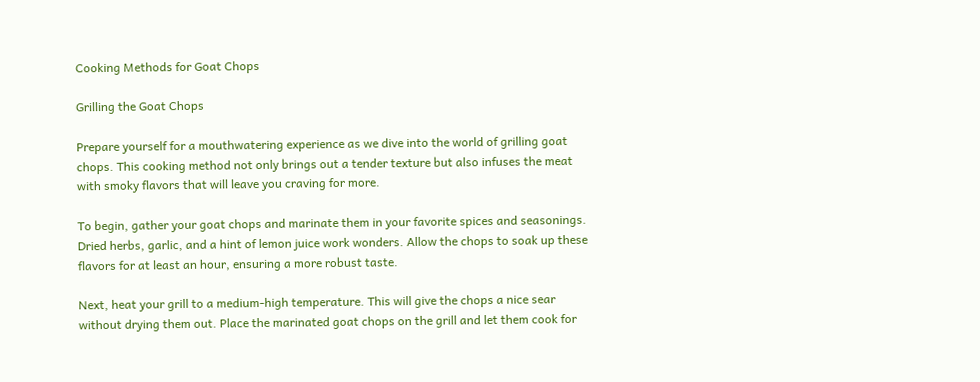Cooking Methods for Goat Chops

Grilling the Goat Chops

Prepare yourself for a mouthwatering experience as we dive into the world of grilling goat chops. This cooking method not only brings out a tender texture but also infuses the meat with smoky flavors that will leave you craving for more.

To begin, gather your goat chops and marinate them in your favorite spices and seasonings. Dried herbs, garlic, and a hint of lemon juice work wonders. Allow the chops to soak up these flavors for at least an hour, ensuring a more robust taste.

Next, heat your grill to a medium-high temperature. This will give the chops a nice sear without drying them out. Place the marinated goat chops on the grill and let them cook for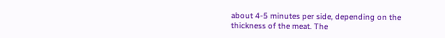about 4-5 minutes per side, depending on the thickness of the meat. The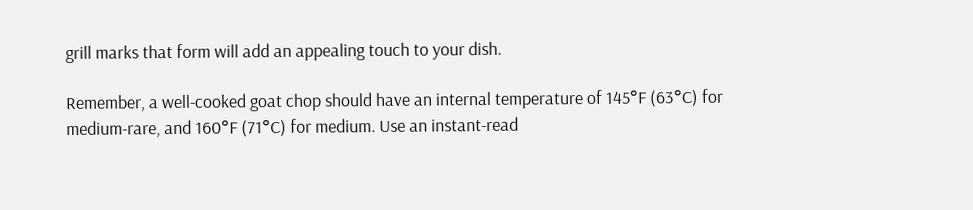grill marks that form will add an appealing touch to your dish.

Remember, a well-cooked goat chop should have an internal temperature of 145°F (63°C) for medium-rare, and 160°F (71°C) for medium. Use an instant-read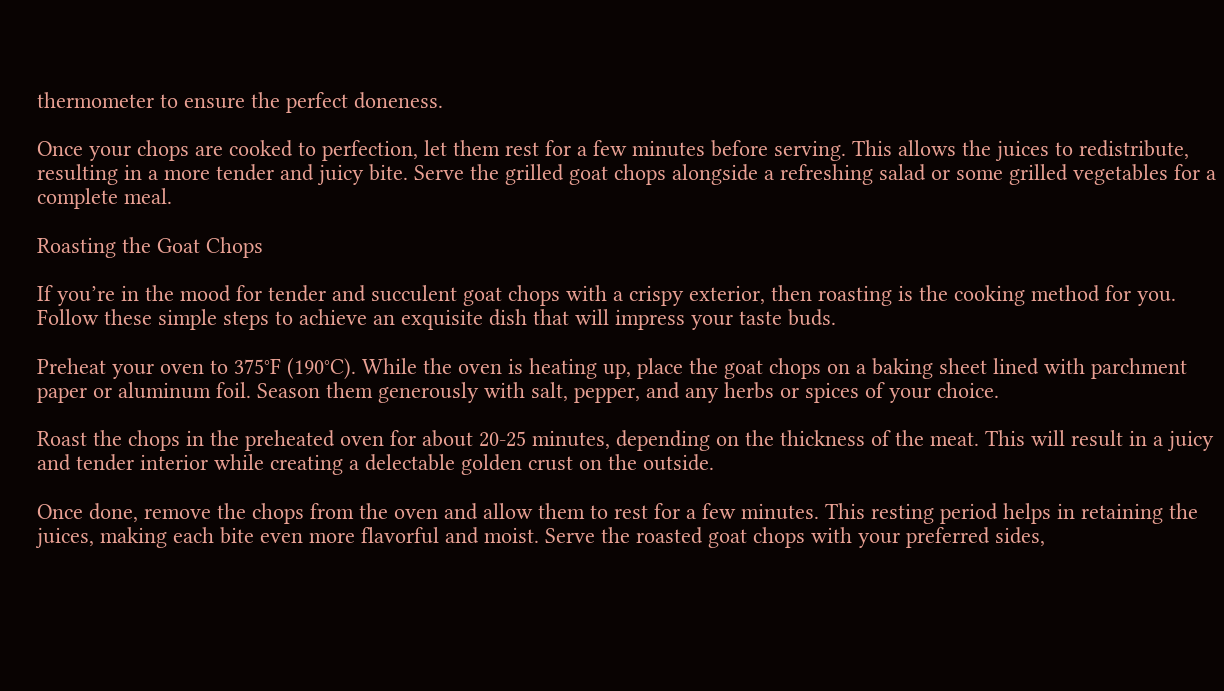thermometer to ensure the perfect doneness.

Once your chops are cooked to perfection, let them rest for a few minutes before serving. This allows the juices to redistribute, resulting in a more tender and juicy bite. Serve the grilled goat chops alongside a refreshing salad or some grilled vegetables for a complete meal.

Roasting the Goat Chops

If you’re in the mood for tender and succulent goat chops with a crispy exterior, then roasting is the cooking method for you. Follow these simple steps to achieve an exquisite dish that will impress your taste buds.

Preheat your oven to 375°F (190°C). While the oven is heating up, place the goat chops on a baking sheet lined with parchment paper or aluminum foil. Season them generously with salt, pepper, and any herbs or spices of your choice.

Roast the chops in the preheated oven for about 20-25 minutes, depending on the thickness of the meat. This will result in a juicy and tender interior while creating a delectable golden crust on the outside.

Once done, remove the chops from the oven and allow them to rest for a few minutes. This resting period helps in retaining the juices, making each bite even more flavorful and moist. Serve the roasted goat chops with your preferred sides,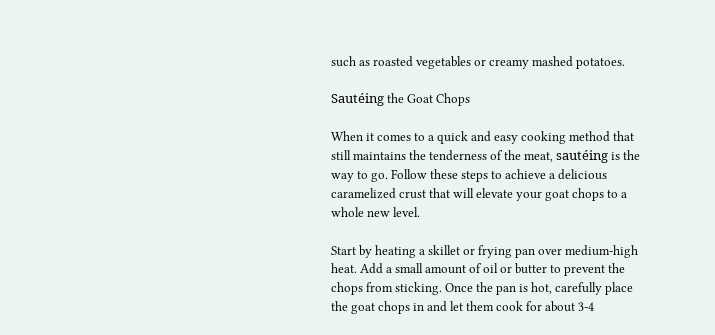such as roasted vegetables or creamy mashed potatoes.

Sautéing the Goat Chops

When it comes to a quick and easy cooking method that still maintains the tenderness of the meat, sautéing is the way to go. Follow these steps to achieve a delicious caramelized crust that will elevate your goat chops to a whole new level.

Start by heating a skillet or frying pan over medium-high heat. Add a small amount of oil or butter to prevent the chops from sticking. Once the pan is hot, carefully place the goat chops in and let them cook for about 3-4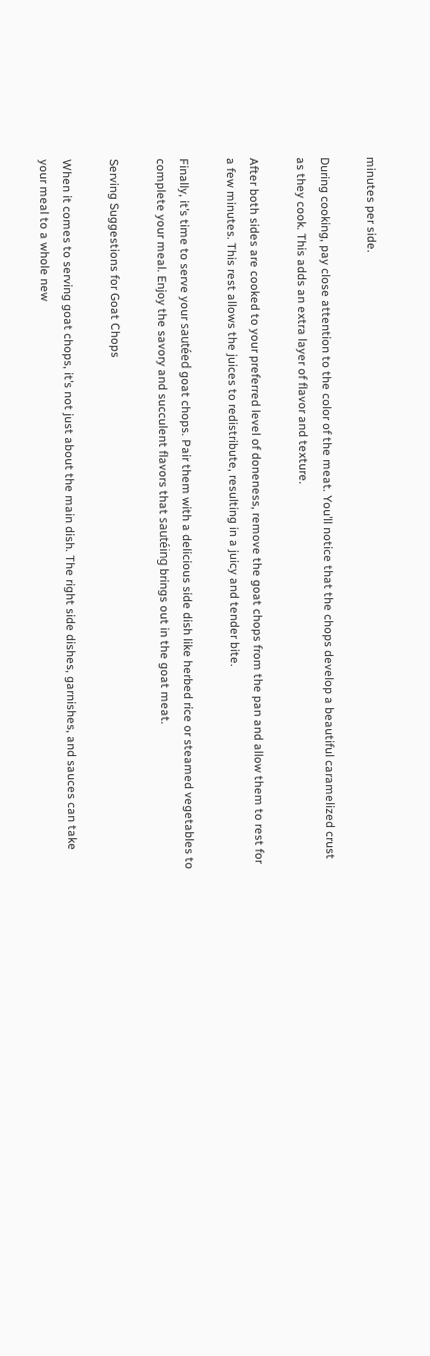minutes per side.

During cooking, pay close attention to the color of the meat. You’ll notice that the chops develop a beautiful caramelized crust as they cook. This adds an extra layer of flavor and texture.

After both sides are cooked to your preferred level of doneness, remove the goat chops from the pan and allow them to rest for a few minutes. This rest allows the juices to redistribute, resulting in a juicy and tender bite.

Finally, it’s time to serve your sautéed goat chops. Pair them with a delicious side dish like herbed rice or steamed vegetables to complete your meal. Enjoy the savory and succulent flavors that sautéing brings out in the goat meat.

Serving Suggestions for Goat Chops

When it comes to serving goat chops, it’s not just about the main dish. The right side dishes, garnishes, and sauces can take your meal to a whole new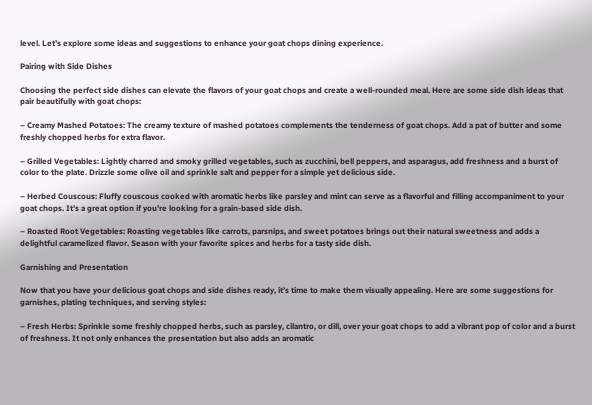level. Let’s explore some ideas and suggestions to enhance your goat chops dining experience.

Pairing with Side Dishes

Choosing the perfect side dishes can elevate the flavors of your goat chops and create a well-rounded meal. Here are some side dish ideas that pair beautifully with goat chops:

– Creamy Mashed Potatoes: The creamy texture of mashed potatoes complements the tenderness of goat chops. Add a pat of butter and some freshly chopped herbs for extra flavor.

– Grilled Vegetables: Lightly charred and smoky grilled vegetables, such as zucchini, bell peppers, and asparagus, add freshness and a burst of color to the plate. Drizzle some olive oil and sprinkle salt and pepper for a simple yet delicious side.

– Herbed Couscous: Fluffy couscous cooked with aromatic herbs like parsley and mint can serve as a flavorful and filling accompaniment to your goat chops. It’s a great option if you’re looking for a grain-based side dish.

– Roasted Root Vegetables: Roasting vegetables like carrots, parsnips, and sweet potatoes brings out their natural sweetness and adds a delightful caramelized flavor. Season with your favorite spices and herbs for a tasty side dish.

Garnishing and Presentation

Now that you have your delicious goat chops and side dishes ready, it’s time to make them visually appealing. Here are some suggestions for garnishes, plating techniques, and serving styles:

– Fresh Herbs: Sprinkle some freshly chopped herbs, such as parsley, cilantro, or dill, over your goat chops to add a vibrant pop of color and a burst of freshness. It not only enhances the presentation but also adds an aromatic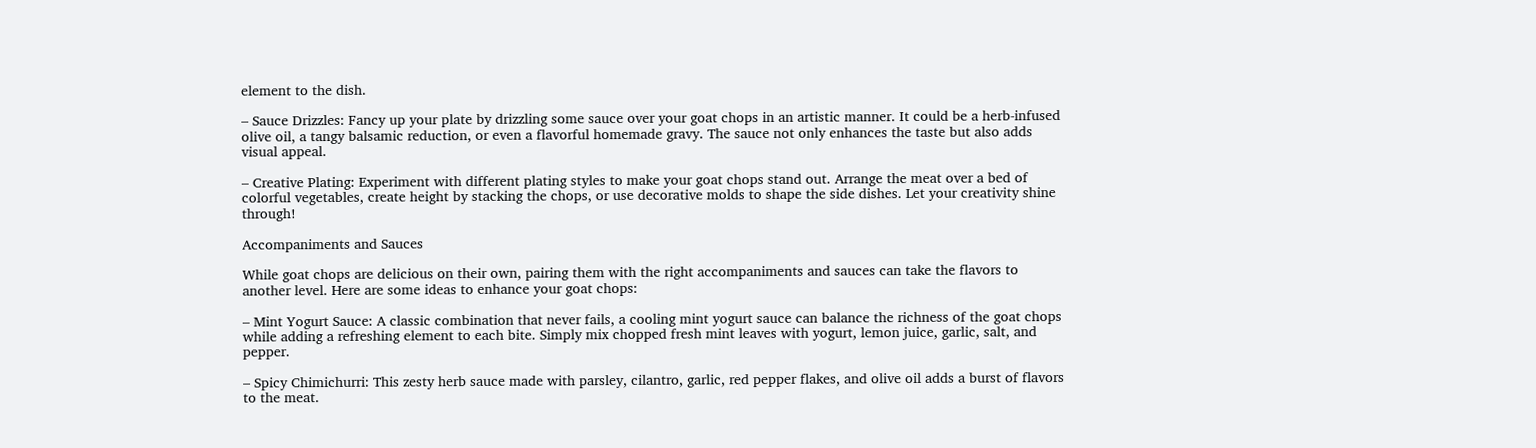element to the dish.

– Sauce Drizzles: Fancy up your plate by drizzling some sauce over your goat chops in an artistic manner. It could be a herb-infused olive oil, a tangy balsamic reduction, or even a flavorful homemade gravy. The sauce not only enhances the taste but also adds visual appeal.

– Creative Plating: Experiment with different plating styles to make your goat chops stand out. Arrange the meat over a bed of colorful vegetables, create height by stacking the chops, or use decorative molds to shape the side dishes. Let your creativity shine through!

Accompaniments and Sauces

While goat chops are delicious on their own, pairing them with the right accompaniments and sauces can take the flavors to another level. Here are some ideas to enhance your goat chops:

– Mint Yogurt Sauce: A classic combination that never fails, a cooling mint yogurt sauce can balance the richness of the goat chops while adding a refreshing element to each bite. Simply mix chopped fresh mint leaves with yogurt, lemon juice, garlic, salt, and pepper.

– Spicy Chimichurri: This zesty herb sauce made with parsley, cilantro, garlic, red pepper flakes, and olive oil adds a burst of flavors to the meat.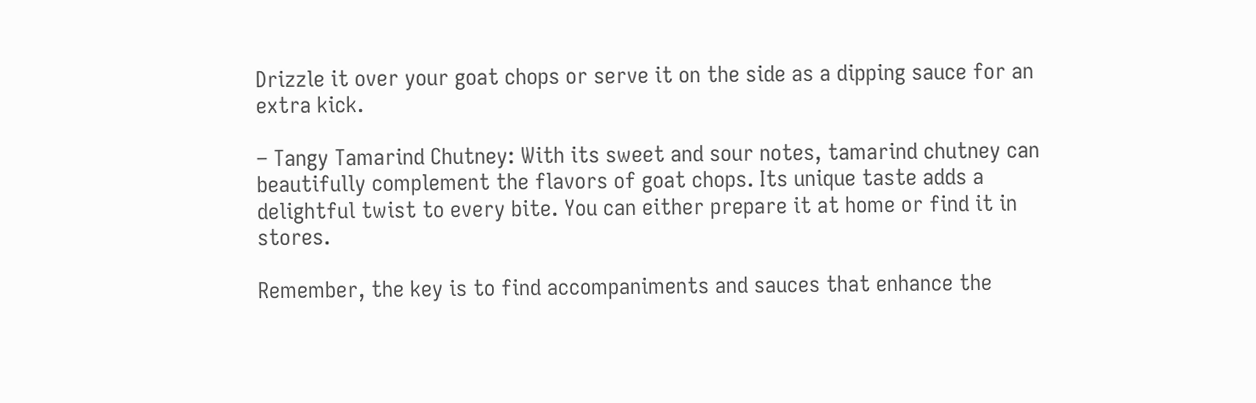Drizzle it over your goat chops or serve it on the side as a dipping sauce for an extra kick.

– Tangy Tamarind Chutney: With its sweet and sour notes, tamarind chutney can beautifully complement the flavors of goat chops. Its unique taste adds a delightful twist to every bite. You can either prepare it at home or find it in stores.

Remember, the key is to find accompaniments and sauces that enhance the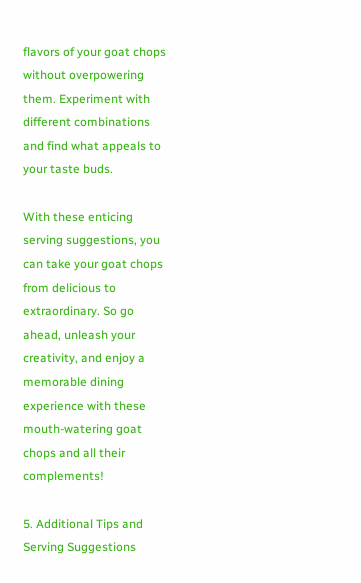flavors of your goat chops without overpowering them. Experiment with different combinations and find what appeals to your taste buds.

With these enticing serving suggestions, you can take your goat chops from delicious to extraordinary. So go ahead, unleash your creativity, and enjoy a memorable dining experience with these mouth-watering goat chops and all their complements!

5. Additional Tips and Serving Suggestions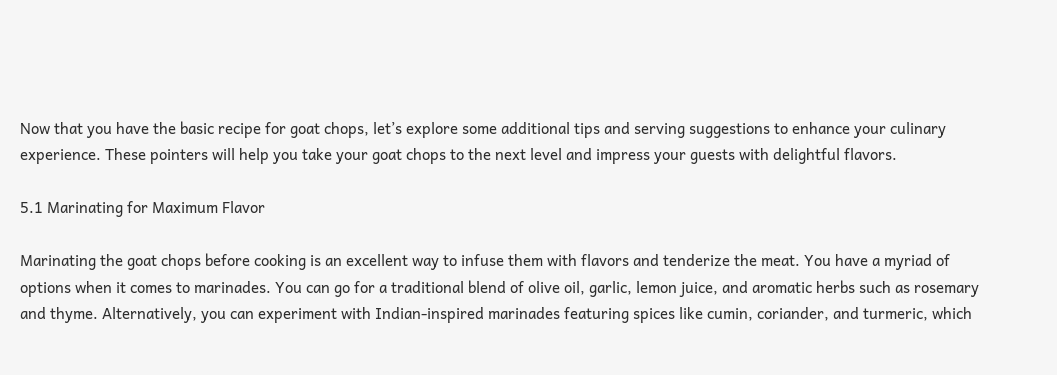Now that you have the basic recipe for goat chops, let’s explore some additional tips and serving suggestions to enhance your culinary experience. These pointers will help you take your goat chops to the next level and impress your guests with delightful flavors.

5.1 Marinating for Maximum Flavor

Marinating the goat chops before cooking is an excellent way to infuse them with flavors and tenderize the meat. You have a myriad of options when it comes to marinades. You can go for a traditional blend of olive oil, garlic, lemon juice, and aromatic herbs such as rosemary and thyme. Alternatively, you can experiment with Indian-inspired marinades featuring spices like cumin, coriander, and turmeric, which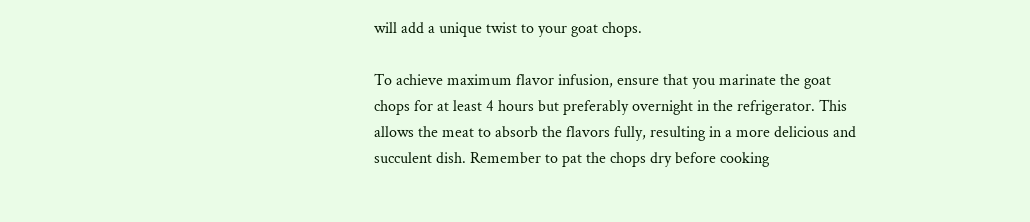will add a unique twist to your goat chops.

To achieve maximum flavor infusion, ensure that you marinate the goat chops for at least 4 hours but preferably overnight in the refrigerator. This allows the meat to absorb the flavors fully, resulting in a more delicious and succulent dish. Remember to pat the chops dry before cooking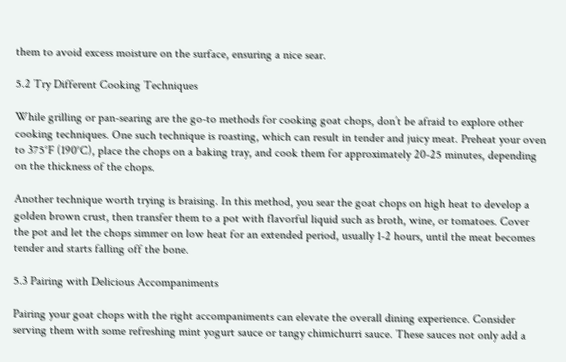them to avoid excess moisture on the surface, ensuring a nice sear.

5.2 Try Different Cooking Techniques

While grilling or pan-searing are the go-to methods for cooking goat chops, don’t be afraid to explore other cooking techniques. One such technique is roasting, which can result in tender and juicy meat. Preheat your oven to 375°F (190°C), place the chops on a baking tray, and cook them for approximately 20-25 minutes, depending on the thickness of the chops.

Another technique worth trying is braising. In this method, you sear the goat chops on high heat to develop a golden brown crust, then transfer them to a pot with flavorful liquid such as broth, wine, or tomatoes. Cover the pot and let the chops simmer on low heat for an extended period, usually 1-2 hours, until the meat becomes tender and starts falling off the bone.

5.3 Pairing with Delicious Accompaniments

Pairing your goat chops with the right accompaniments can elevate the overall dining experience. Consider serving them with some refreshing mint yogurt sauce or tangy chimichurri sauce. These sauces not only add a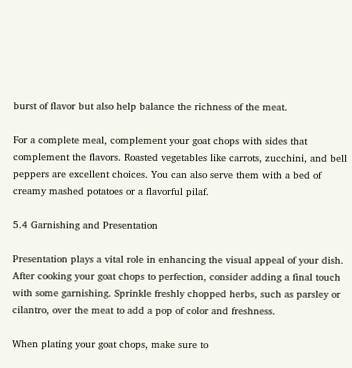burst of flavor but also help balance the richness of the meat.

For a complete meal, complement your goat chops with sides that complement the flavors. Roasted vegetables like carrots, zucchini, and bell peppers are excellent choices. You can also serve them with a bed of creamy mashed potatoes or a flavorful pilaf.

5.4 Garnishing and Presentation

Presentation plays a vital role in enhancing the visual appeal of your dish. After cooking your goat chops to perfection, consider adding a final touch with some garnishing. Sprinkle freshly chopped herbs, such as parsley or cilantro, over the meat to add a pop of color and freshness.

When plating your goat chops, make sure to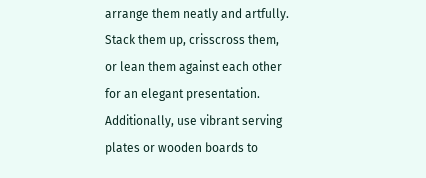arrange them neatly and artfully. Stack them up, crisscross them, or lean them against each other for an elegant presentation. Additionally, use vibrant serving plates or wooden boards to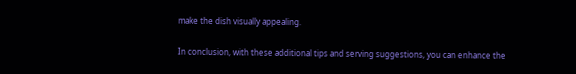make the dish visually appealing.

In conclusion, with these additional tips and serving suggestions, you can enhance the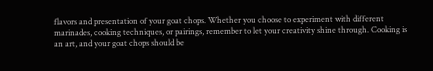flavors and presentation of your goat chops. Whether you choose to experiment with different marinades, cooking techniques, or pairings, remember to let your creativity shine through. Cooking is an art, and your goat chops should be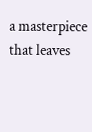a masterpiece that leaves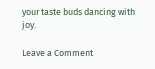your taste buds dancing with joy.

Leave a Comment